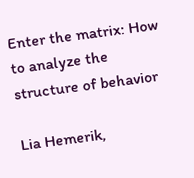Enter the matrix: How to analyze the structure of behavior

Lia Hemerik,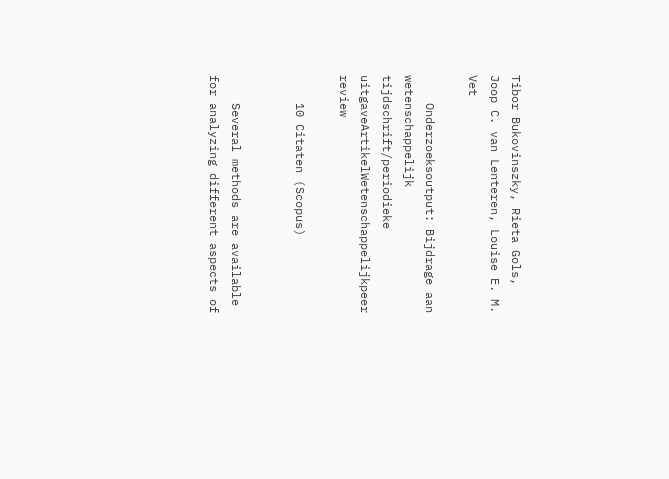Tibor Bukovinszky, Rieta Gols, Joop C. van Lenteren, Louise E. M. Vet

    Onderzoeksoutput: Bijdrage aan wetenschappelijk tijdschrift/periodieke uitgaveArtikelWetenschappelijkpeer review

    10 Citaten (Scopus)


    Several methods are available for analyzing different aspects of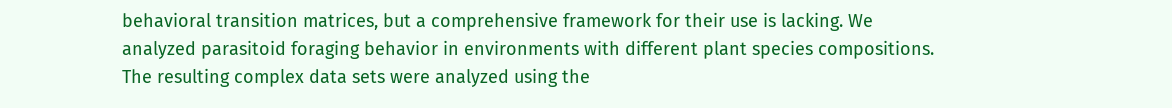behavioral transition matrices, but a comprehensive framework for their use is lacking. We analyzed parasitoid foraging behavior in environments with different plant species compositions. The resulting complex data sets were analyzed using the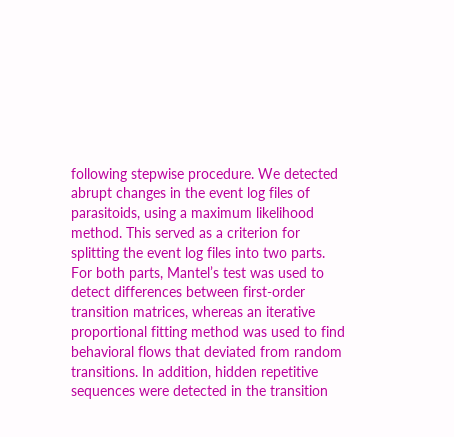following stepwise procedure. We detected abrupt changes in the event log files of parasitoids, using a maximum likelihood method. This served as a criterion for splitting the event log files into two parts. For both parts, Mantel’s test was used to detect differences between first-order transition matrices, whereas an iterative proportional fitting method was used to find behavioral flows that deviated from random transitions. In addition, hidden repetitive sequences were detected in the transition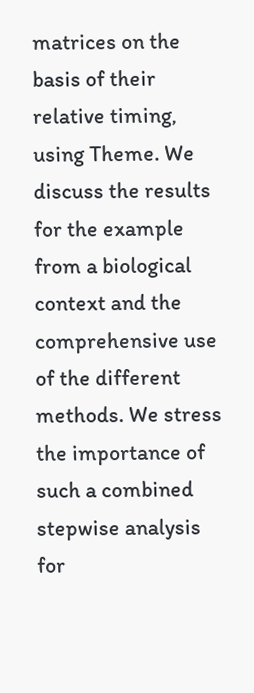matrices on the basis of their relative timing, using Theme. We discuss the results for the example from a biological context and the comprehensive use of the different methods. We stress the importance of such a combined stepwise analysis for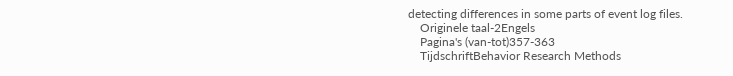detecting differences in some parts of event log files.
    Originele taal-2Engels
    Pagina's (van-tot)357-363
    TijdschriftBehavior Research Methods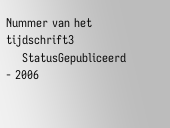Nummer van het tijdschrift3
    StatusGepubliceerd - 2006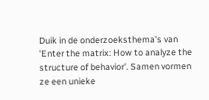Duik in de onderzoeksthema's van 'Enter the matrix: How to analyze the structure of behavior'. Samen vormen ze een unieke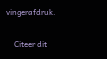vingerafdruk.

    Citeer dit